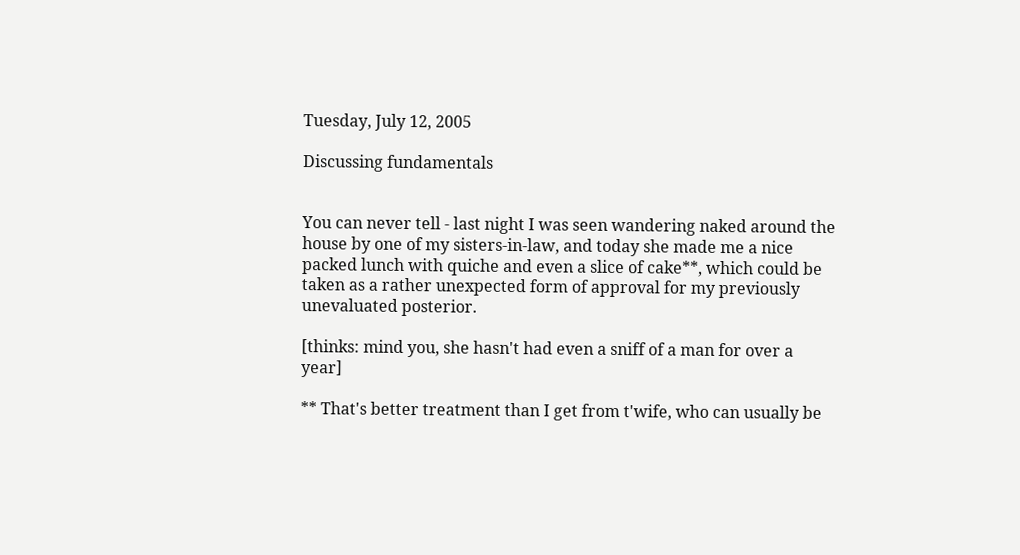Tuesday, July 12, 2005

Discussing fundamentals


You can never tell - last night I was seen wandering naked around the house by one of my sisters-in-law, and today she made me a nice packed lunch with quiche and even a slice of cake**, which could be taken as a rather unexpected form of approval for my previously unevaluated posterior.

[thinks: mind you, she hasn't had even a sniff of a man for over a year]

** That's better treatment than I get from t'wife, who can usually be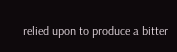relied upon to produce a bitter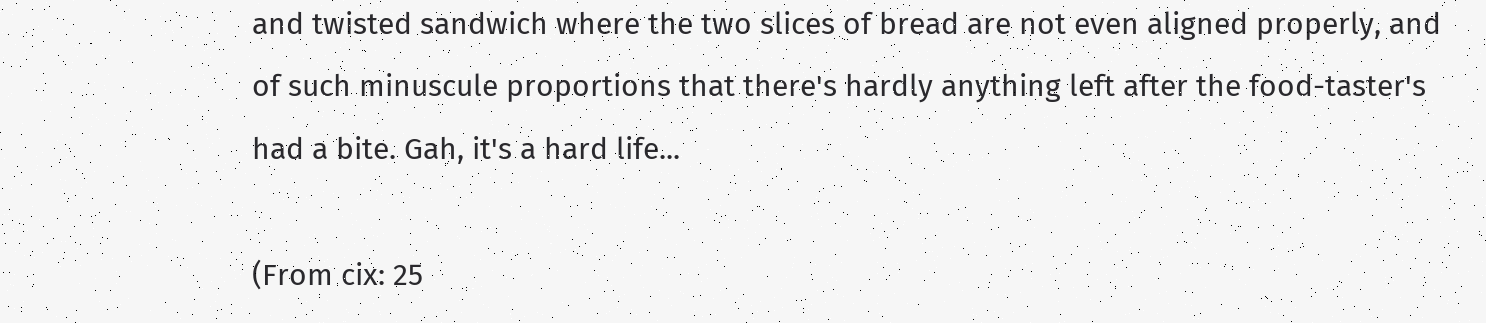and twisted sandwich where the two slices of bread are not even aligned properly, and of such minuscule proportions that there's hardly anything left after the food-taster's had a bite. Gah, it's a hard life...

(From cix: 25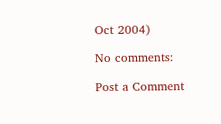Oct 2004)

No comments:

Post a Comment